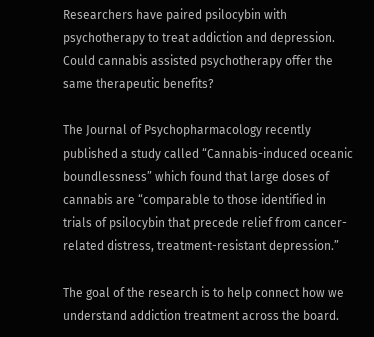Researchers have paired psilocybin with psychotherapy to treat addiction and depression. Could cannabis assisted psychotherapy offer the same therapeutic benefits?

The Journal of Psychopharmacology recently published a study called “Cannabis-induced oceanic boundlessness” which found that large doses of cannabis are “comparable to those identified in trials of psilocybin that precede relief from cancer-related distress, treatment-resistant depression.”

The goal of the research is to help connect how we understand addiction treatment across the board.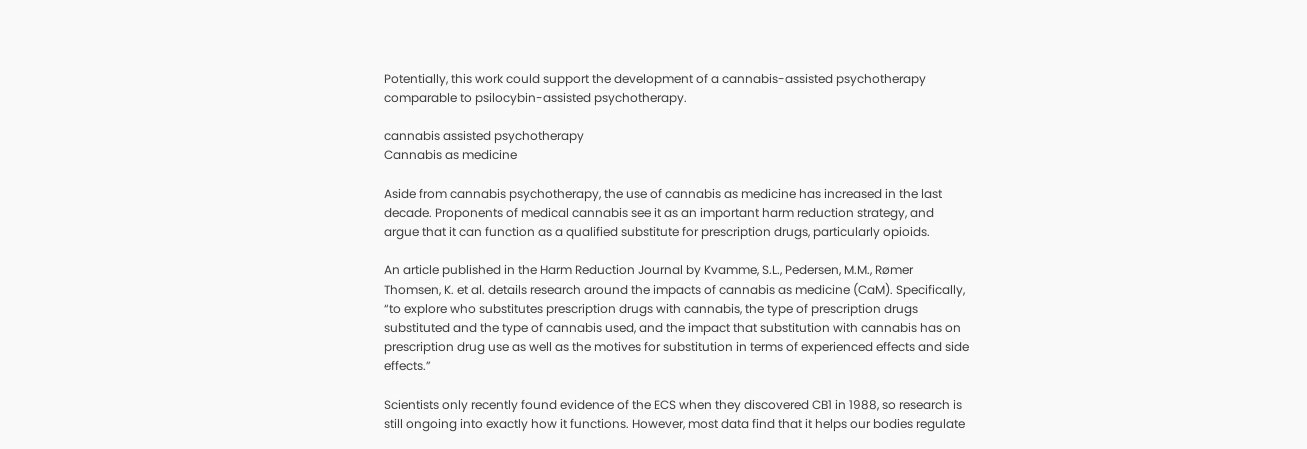Potentially, this work could support the development of a cannabis-assisted psychotherapy comparable to psilocybin-assisted psychotherapy.

cannabis assisted psychotherapy
Cannabis as medicine

Aside from cannabis psychotherapy, the use of cannabis as medicine has increased in the last decade. Proponents of medical cannabis see it as an important harm reduction strategy, and argue that it can function as a qualified substitute for prescription drugs, particularly opioids.

An article published in the Harm Reduction Journal by Kvamme, S.L., Pedersen, M.M., Rømer Thomsen, K. et al. details research around the impacts of cannabis as medicine (CaM). Specifically, “to explore who substitutes prescription drugs with cannabis, the type of prescription drugs substituted and the type of cannabis used, and the impact that substitution with cannabis has on prescription drug use as well as the motives for substitution in terms of experienced effects and side effects.”

Scientists only recently found evidence of the ECS when they discovered CB1 in 1988, so research is still ongoing into exactly how it functions. However, most data find that it helps our bodies regulate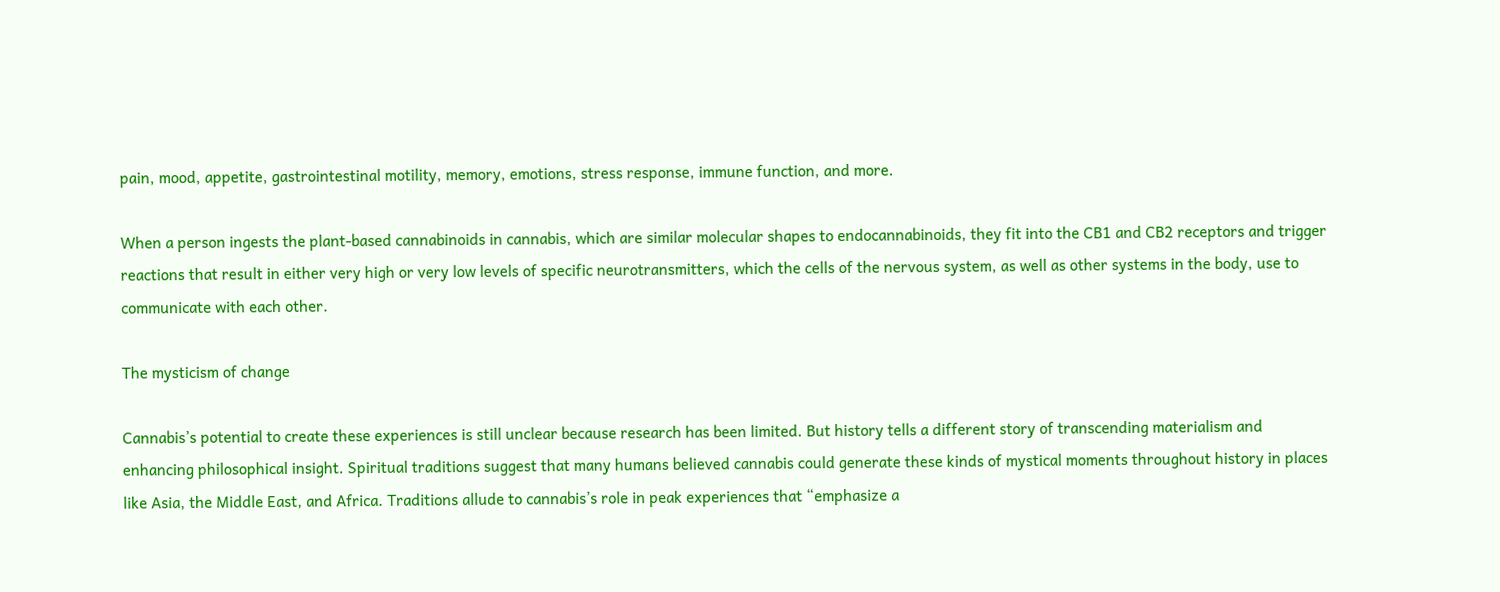pain, mood, appetite, gastrointestinal motility, memory, emotions, stress response, immune function, and more.

When a person ingests the plant-based cannabinoids in cannabis, which are similar molecular shapes to endocannabinoids, they fit into the CB1 and CB2 receptors and trigger reactions that result in either very high or very low levels of specific neurotransmitters, which the cells of the nervous system, as well as other systems in the body, use to communicate with each other.

The mysticism of change

Cannabis’s potential to create these experiences is still unclear because research has been limited. But history tells a different story of transcending materialism and enhancing philosophical insight. Spiritual traditions suggest that many humans believed cannabis could generate these kinds of mystical moments throughout history in places like Asia, the Middle East, and Africa. Traditions allude to cannabis’s role in peak experiences that “emphasize a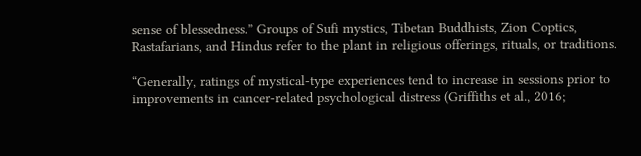sense of blessedness.” Groups of Sufi mystics, Tibetan Buddhists, Zion Coptics, Rastafarians, and Hindus refer to the plant in religious offerings, rituals, or traditions.

“Generally, ratings of mystical-type experiences tend to increase in sessions prior to improvements in cancer-related psychological distress (Griffiths et al., 2016;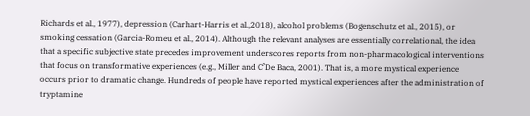Richards et al., 1977), depression (Carhart-Harris et al.,2018), alcohol problems (Bogenschutz et al., 2015), or smoking cessation (Garcia-Romeu et al., 2014). Although the relevant analyses are essentially correlational, the idea that a specific subjective state precedes improvement underscores reports from non-pharmacological interventions that focus on transformative experiences (e.g., Miller and C’De Baca, 2001). That is, a more mystical experience occurs prior to dramatic change. Hundreds of people have reported mystical experiences after the administration of tryptamine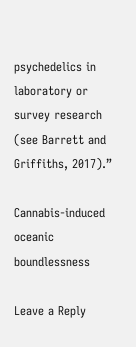psychedelics in laboratory or survey research (see Barrett and Griffiths, 2017).”

Cannabis-induced oceanic boundlessness

Leave a Reply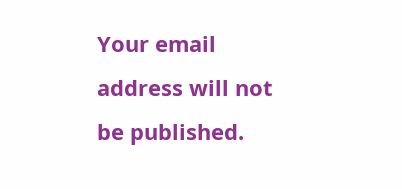Your email address will not be published.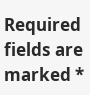Required fields are marked *